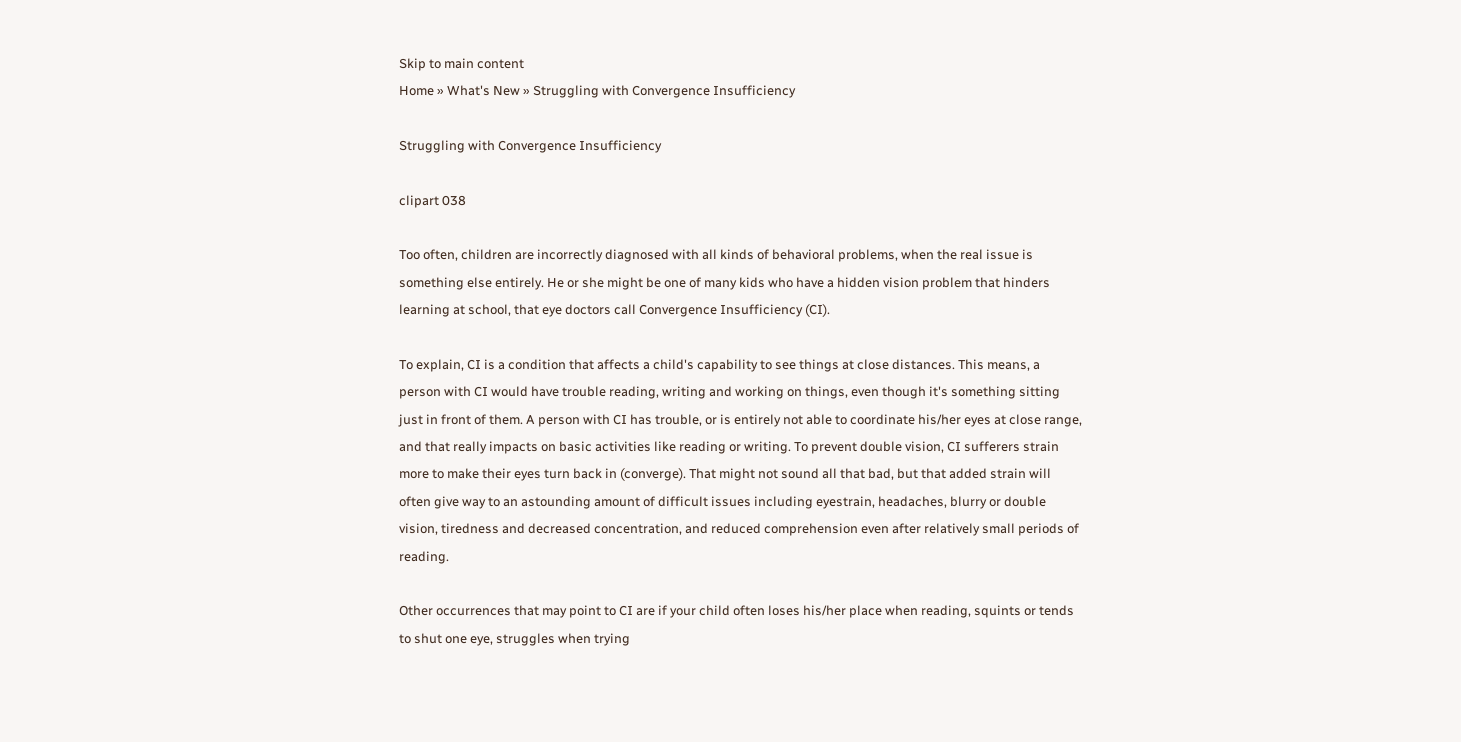Skip to main content
Home » What's New » Struggling with Convergence Insufficiency

Struggling with Convergence Insufficiency

clipart 038

Too often, children are incorrectly diagnosed with all kinds of behavioral problems, when the real issue is something else entirely. He or she might be one of many kids who have a hidden vision problem that hinders learning at school, that eye doctors call Convergence Insufficiency (CI).

To explain, CI is a condition that affects a child's capability to see things at close distances. This means, a person with CI would have trouble reading, writing and working on things, even though it's something sitting just in front of them. A person with CI has trouble, or is entirely not able to coordinate his/her eyes at close range, and that really impacts on basic activities like reading or writing. To prevent double vision, CI sufferers strain more to make their eyes turn back in (converge). That might not sound all that bad, but that added strain will often give way to an astounding amount of difficult issues including eyestrain, headaches, blurry or double vision, tiredness and decreased concentration, and reduced comprehension even after relatively small periods of reading.

Other occurrences that may point to CI are if your child often loses his/her place when reading, squints or tends to shut one eye, struggles when trying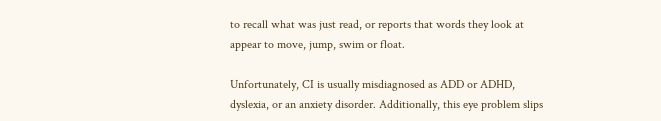to recall what was just read, or reports that words they look at appear to move, jump, swim or float.

Unfortunately, CI is usually misdiagnosed as ADD or ADHD, dyslexia, or an anxiety disorder. Additionally, this eye problem slips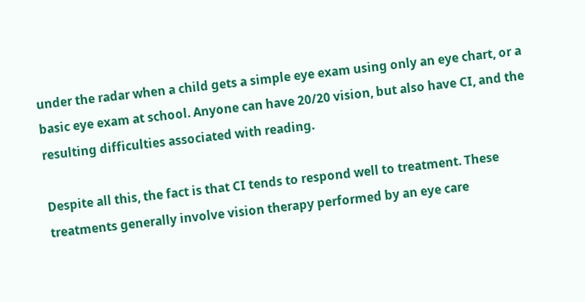under the radar when a child gets a simple eye exam using only an eye chart, or a basic eye exam at school. Anyone can have 20/20 vision, but also have CI, and the resulting difficulties associated with reading.

Despite all this, the fact is that CI tends to respond well to treatment. These treatments generally involve vision therapy performed by an eye care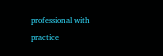professional with practice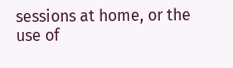sessions at home, or the use of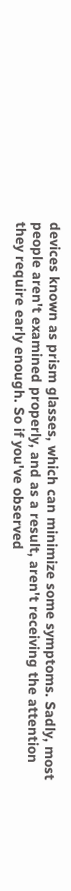devices known as prism glasses, which can minimize some symptoms. Sadly, most people aren't examined properly, and as a result, aren't receiving the attention they require early enough. So if you've observed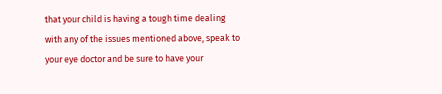that your child is having a tough time dealing with any of the issues mentioned above, speak to your eye doctor and be sure to have your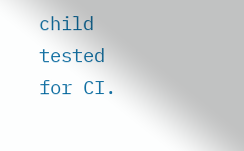child tested for CI.